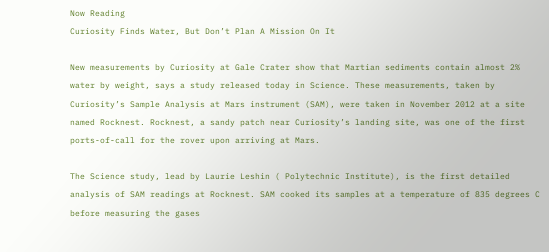Now Reading
Curiosity Finds Water, But Don’t Plan A Mission On It

New measurements by Curiosity at Gale Crater show that Martian sediments contain almost 2% water by weight, says a study released today in Science. These measurements, taken by Curiosity’s Sample Analysis at Mars instrument (SAM), were taken in November 2012 at a site named Rocknest. Rocknest, a sandy patch near Curiosity’s landing site, was one of the first ports-of-call for the rover upon arriving at Mars.

The Science study, lead by Laurie Leshin ( Polytechnic Institute), is the first detailed analysis of SAM readings at Rocknest. SAM cooked its samples at a temperature of 835 degrees C before measuring the gases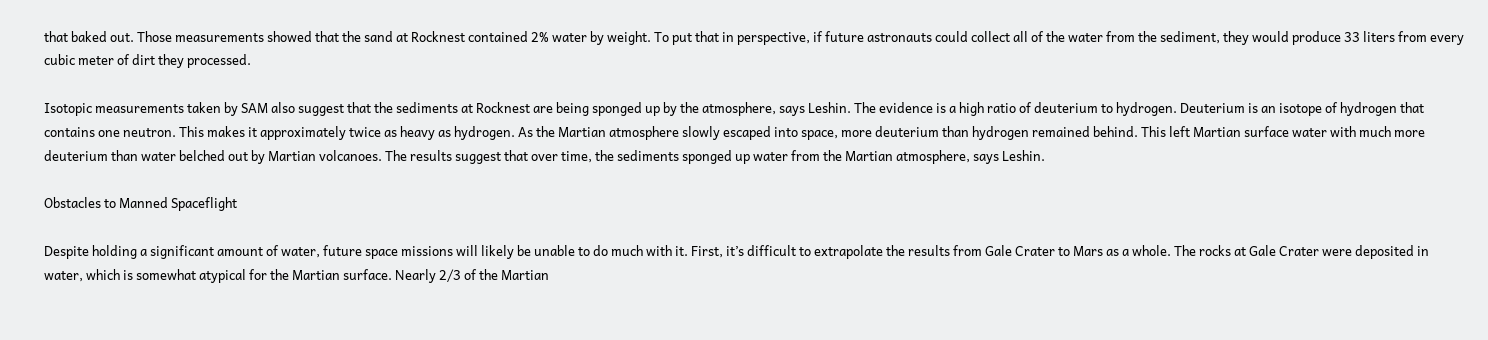that baked out. Those measurements showed that the sand at Rocknest contained 2% water by weight. To put that in perspective, if future astronauts could collect all of the water from the sediment, they would produce 33 liters from every cubic meter of dirt they processed.

Isotopic measurements taken by SAM also suggest that the sediments at Rocknest are being sponged up by the atmosphere, says Leshin. The evidence is a high ratio of deuterium to hydrogen. Deuterium is an isotope of hydrogen that contains one neutron. This makes it approximately twice as heavy as hydrogen. As the Martian atmosphere slowly escaped into space, more deuterium than hydrogen remained behind. This left Martian surface water with much more deuterium than water belched out by Martian volcanoes. The results suggest that over time, the sediments sponged up water from the Martian atmosphere, says Leshin.

Obstacles to Manned Spaceflight

Despite holding a significant amount of water, future space missions will likely be unable to do much with it. First, it’s difficult to extrapolate the results from Gale Crater to Mars as a whole. The rocks at Gale Crater were deposited in water, which is somewhat atypical for the Martian surface. Nearly 2/3 of the Martian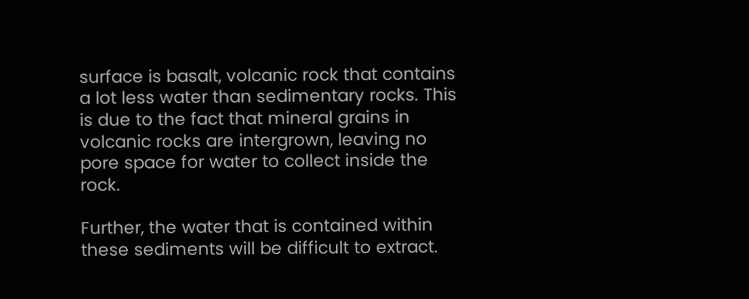surface is basalt, volcanic rock that contains a lot less water than sedimentary rocks. This is due to the fact that mineral grains in volcanic rocks are intergrown, leaving no pore space for water to collect inside the rock.

Further, the water that is contained within these sediments will be difficult to extract.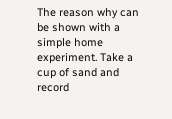The reason why can be shown with a simple home experiment. Take a cup of sand and record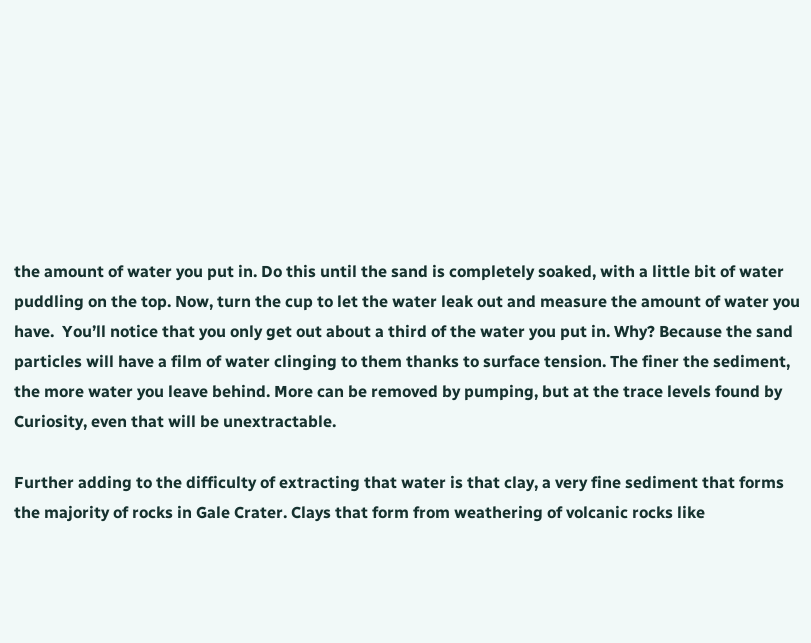the amount of water you put in. Do this until the sand is completely soaked, with a little bit of water puddling on the top. Now, turn the cup to let the water leak out and measure the amount of water you have.  You’ll notice that you only get out about a third of the water you put in. Why? Because the sand particles will have a film of water clinging to them thanks to surface tension. The finer the sediment, the more water you leave behind. More can be removed by pumping, but at the trace levels found by Curiosity, even that will be unextractable.

Further adding to the difficulty of extracting that water is that clay, a very fine sediment that forms the majority of rocks in Gale Crater. Clays that form from weathering of volcanic rocks like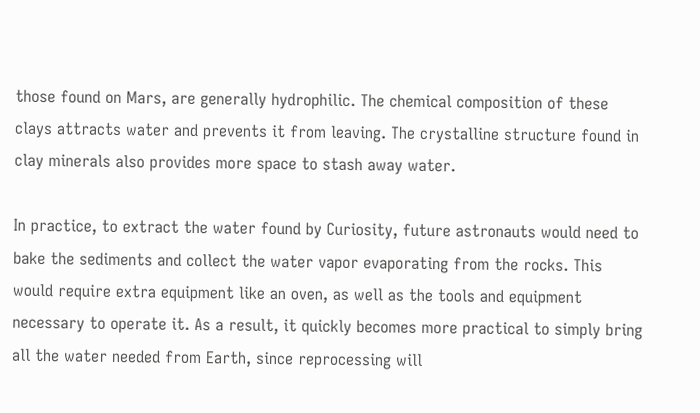those found on Mars, are generally hydrophilic. The chemical composition of these clays attracts water and prevents it from leaving. The crystalline structure found in clay minerals also provides more space to stash away water.

In practice, to extract the water found by Curiosity, future astronauts would need to bake the sediments and collect the water vapor evaporating from the rocks. This would require extra equipment like an oven, as well as the tools and equipment necessary to operate it. As a result, it quickly becomes more practical to simply bring all the water needed from Earth, since reprocessing will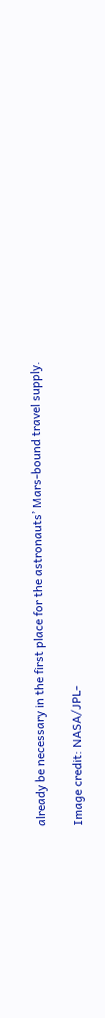already be necessary in the first place for the astronauts’ Mars-bound travel supply.

Image credit: NASA/JPL-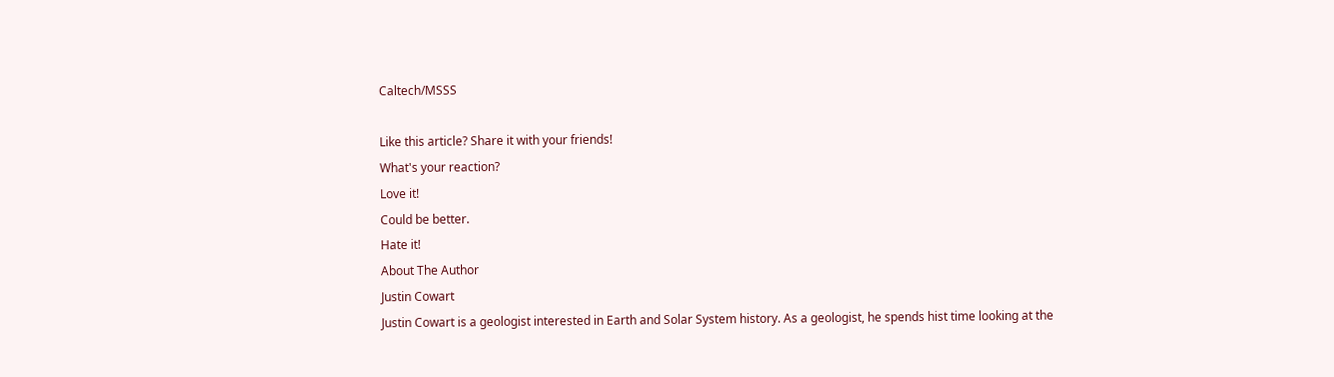Caltech/MSSS

Like this article? Share it with your friends!
What's your reaction?
Love it!
Could be better.
Hate it!
About The Author
Justin Cowart
Justin Cowart is a geologist interested in Earth and Solar System history. As a geologist, he spends hist time looking at the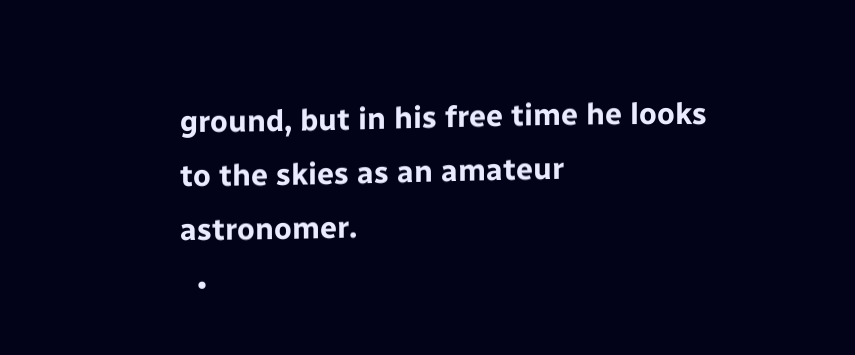ground, but in his free time he looks to the skies as an amateur astronomer.
  •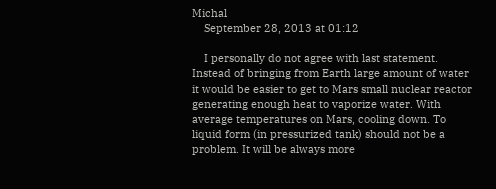Michal
    September 28, 2013 at 01:12

    I personally do not agree with last statement. Instead of bringing from Earth large amount of water it would be easier to get to Mars small nuclear reactor generating enough heat to vaporize water. With average temperatures on Mars, cooling down. To liquid form (in pressurized tank) should not be a problem. It will be always more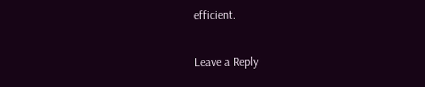efficient.

Leave a Reply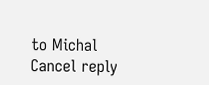to Michal Cancel reply